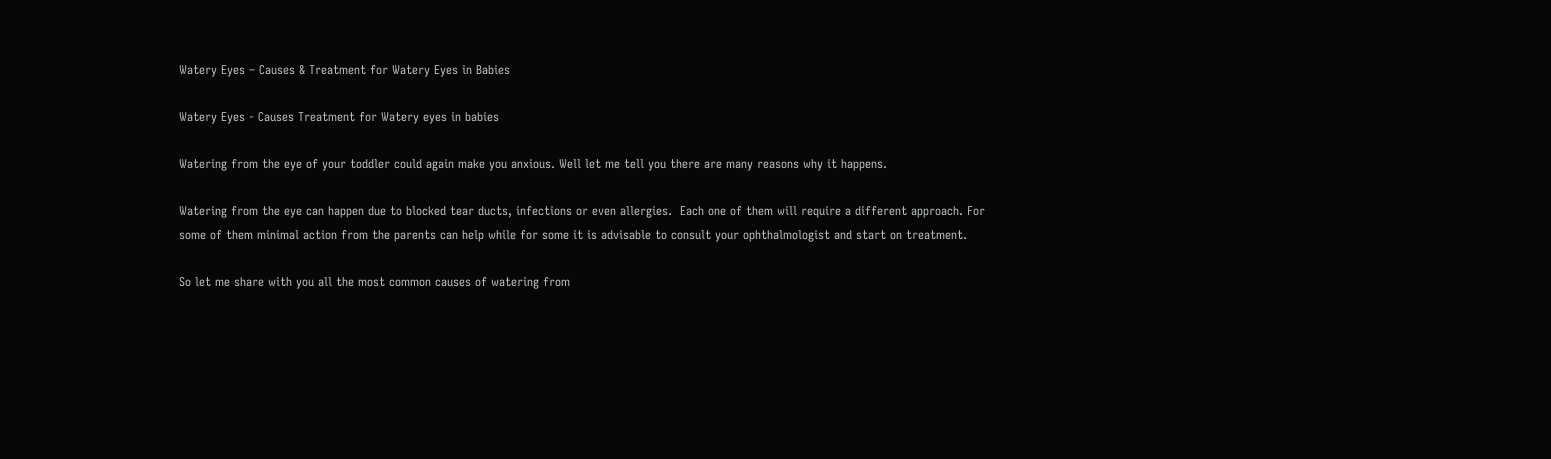Watery Eyes – Causes & Treatment for Watery Eyes in Babies

Watery Eyes - Causes Treatment for Watery eyes in babies

Watering from the eye of your toddler could again make you anxious. Well let me tell you there are many reasons why it happens.

Watering from the eye can happen due to blocked tear ducts, infections or even allergies.  Each one of them will require a different approach. For some of them minimal action from the parents can help while for some it is advisable to consult your ophthalmologist and start on treatment.

So let me share with you all the most common causes of watering from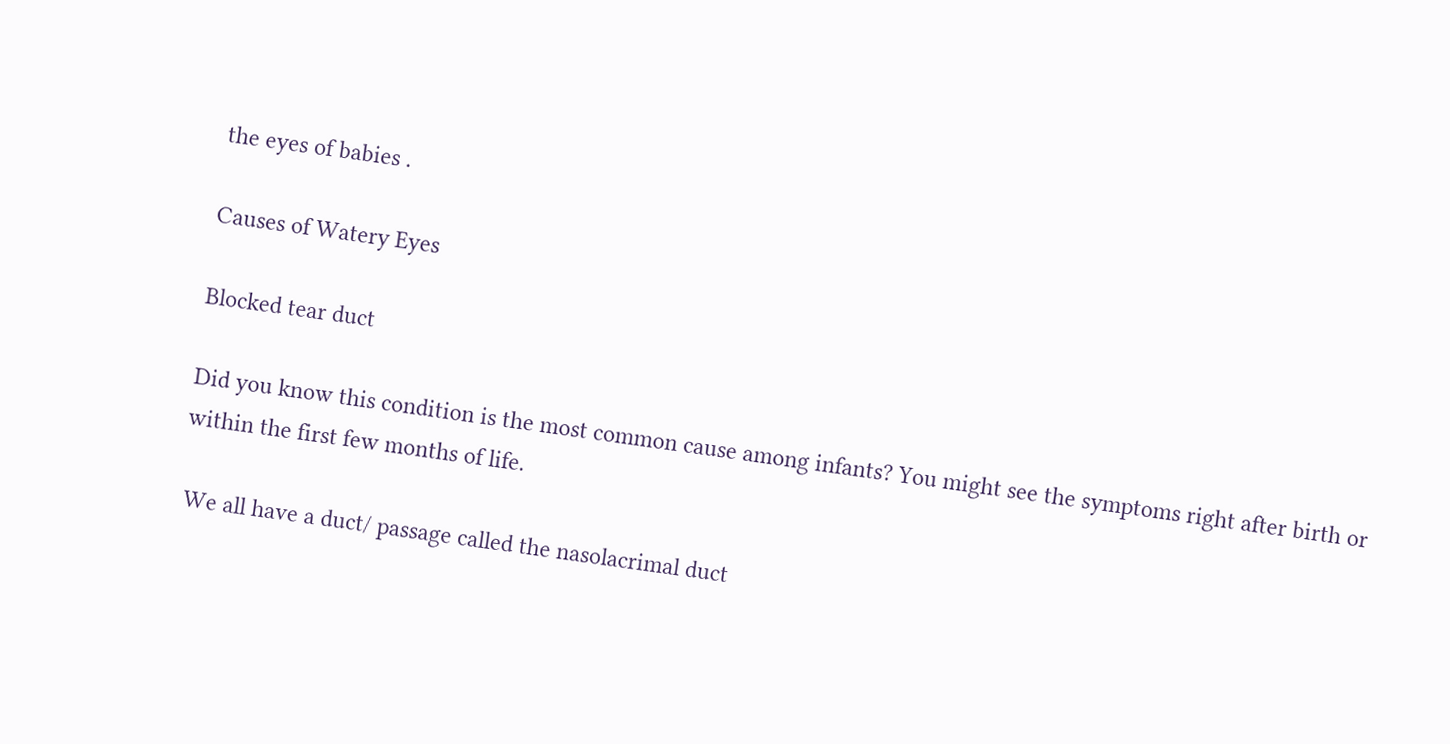the eyes of babies .

Causes of Watery Eyes

Blocked tear duct

Did you know this condition is the most common cause among infants? You might see the symptoms right after birth or within the first few months of life.

 We all have a duct/ passage called the nasolacrimal duct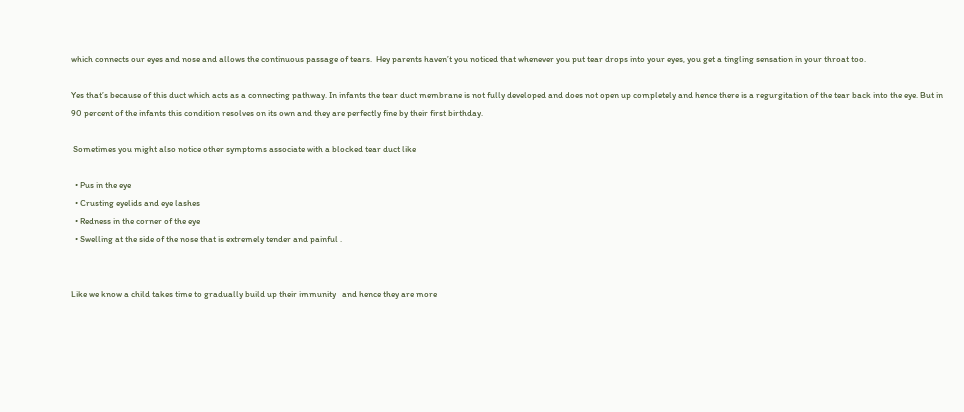which connects our eyes and nose and allows the continuous passage of tears.  Hey parents haven’t you noticed that whenever you put tear drops into your eyes, you get a tingling sensation in your throat too.

Yes that’s because of this duct which acts as a connecting pathway. In infants the tear duct membrane is not fully developed and does not open up completely and hence there is a regurgitation of the tear back into the eye. But in 90 percent of the infants this condition resolves on its own and they are perfectly fine by their first birthday.

 Sometimes you might also notice other symptoms associate with a blocked tear duct like

  • Pus in the eye
  • Crusting eyelids and eye lashes
  • Redness in the corner of the eye
  • Swelling at the side of the nose that is extremely tender and painful .


Like we know a child takes time to gradually build up their immunity   and hence they are more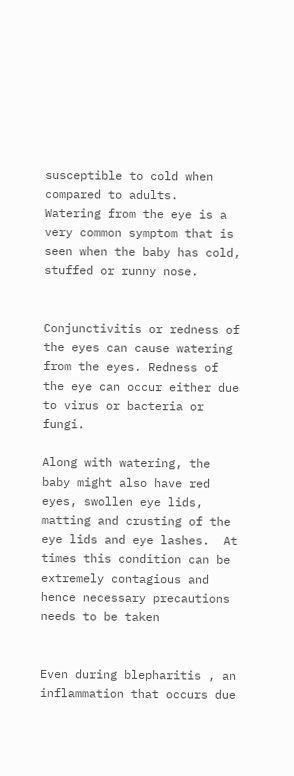susceptible to cold when compared to adults.  Watering from the eye is a very common symptom that is seen when the baby has cold, stuffed or runny nose.


Conjunctivitis or redness of the eyes can cause watering from the eyes. Redness of the eye can occur either due to virus or bacteria or fungi.

Along with watering, the baby might also have red eyes, swollen eye lids, matting and crusting of the eye lids and eye lashes.  At times this condition can be extremely contagious and hence necessary precautions needs to be taken


Even during blepharitis , an inflammation that occurs due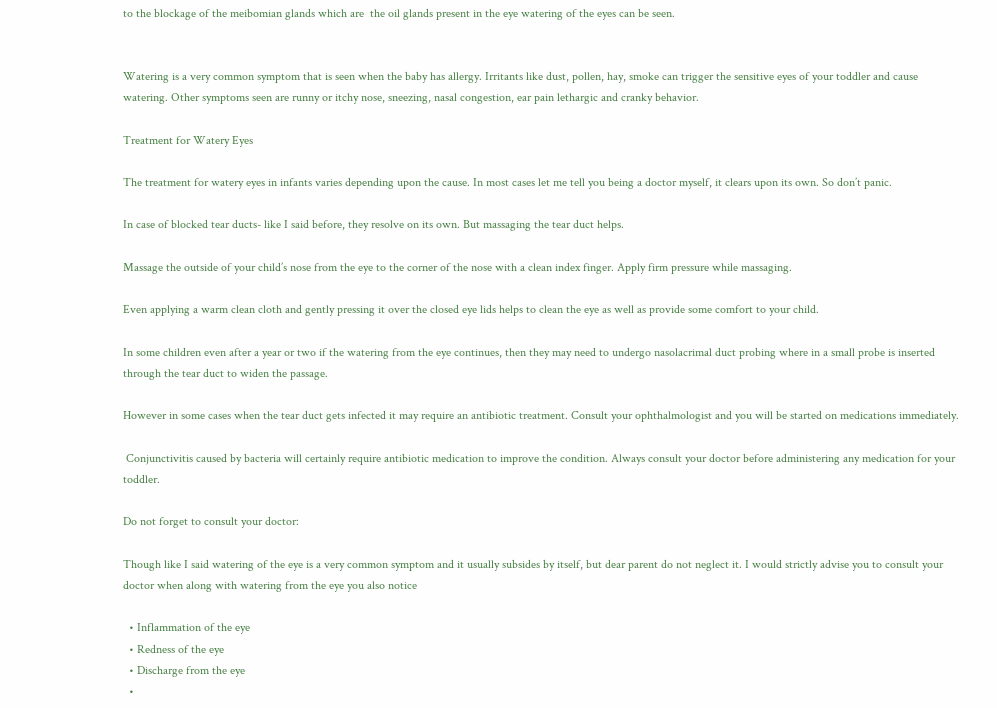to the blockage of the meibomian glands which are  the oil glands present in the eye watering of the eyes can be seen.


Watering is a very common symptom that is seen when the baby has allergy. Irritants like dust, pollen, hay, smoke can trigger the sensitive eyes of your toddler and cause watering. Other symptoms seen are runny or itchy nose, sneezing, nasal congestion, ear pain lethargic and cranky behavior.

Treatment for Watery Eyes

The treatment for watery eyes in infants varies depending upon the cause. In most cases let me tell you being a doctor myself, it clears upon its own. So don’t panic.

In case of blocked tear ducts- like I said before, they resolve on its own. But massaging the tear duct helps.

Massage the outside of your child’s nose from the eye to the corner of the nose with a clean index finger. Apply firm pressure while massaging.

Even applying a warm clean cloth and gently pressing it over the closed eye lids helps to clean the eye as well as provide some comfort to your child.

In some children even after a year or two if the watering from the eye continues, then they may need to undergo nasolacrimal duct probing where in a small probe is inserted through the tear duct to widen the passage.

However in some cases when the tear duct gets infected it may require an antibiotic treatment. Consult your ophthalmologist and you will be started on medications immediately.

 Conjunctivitis caused by bacteria will certainly require antibiotic medication to improve the condition. Always consult your doctor before administering any medication for your toddler.

Do not forget to consult your doctor:

Though like I said watering of the eye is a very common symptom and it usually subsides by itself, but dear parent do not neglect it. I would strictly advise you to consult your doctor when along with watering from the eye you also notice

  • Inflammation of the eye
  • Redness of the eye
  • Discharge from the eye
  •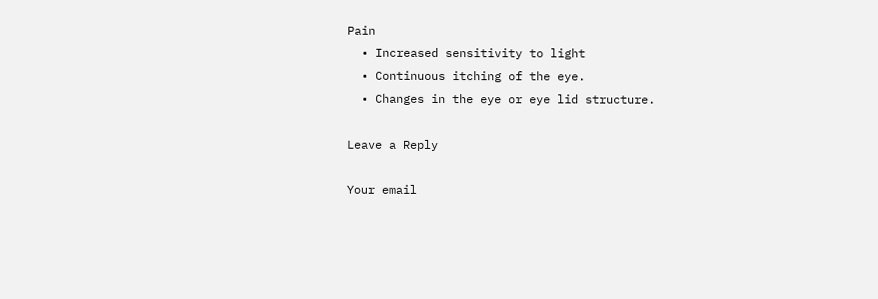Pain
  • Increased sensitivity to light
  • Continuous itching of the eye.
  • Changes in the eye or eye lid structure.

Leave a Reply

Your email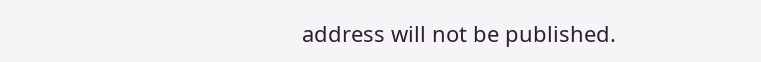address will not be published.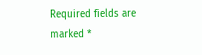Required fields are marked *